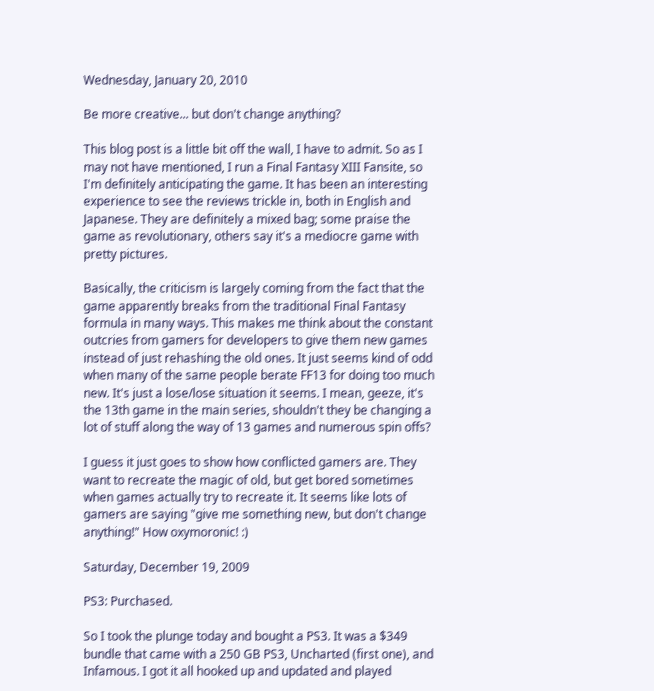Wednesday, January 20, 2010

Be more creative... but don't change anything?

This blog post is a little bit off the wall, I have to admit. So as I may not have mentioned, I run a Final Fantasy XIII Fansite, so I'm definitely anticipating the game. It has been an interesting experience to see the reviews trickle in, both in English and Japanese. They are definitely a mixed bag; some praise the game as revolutionary, others say it's a mediocre game with pretty pictures.

Basically, the criticism is largely coming from the fact that the game apparently breaks from the traditional Final Fantasy formula in many ways. This makes me think about the constant outcries from gamers for developers to give them new games instead of just rehashing the old ones. It just seems kind of odd when many of the same people berate FF13 for doing too much new. It's just a lose/lose situation it seems. I mean, geeze, it's the 13th game in the main series, shouldn't they be changing a lot of stuff along the way of 13 games and numerous spin offs?

I guess it just goes to show how conflicted gamers are. They want to recreate the magic of old, but get bored sometimes when games actually try to recreate it. It seems like lots of gamers are saying "give me something new, but don't change anything!" How oxymoronic! :)

Saturday, December 19, 2009

PS3: Purchased.

So I took the plunge today and bought a PS3. It was a $349 bundle that came with a 250 GB PS3, Uncharted (first one), and Infamous. I got it all hooked up and updated and played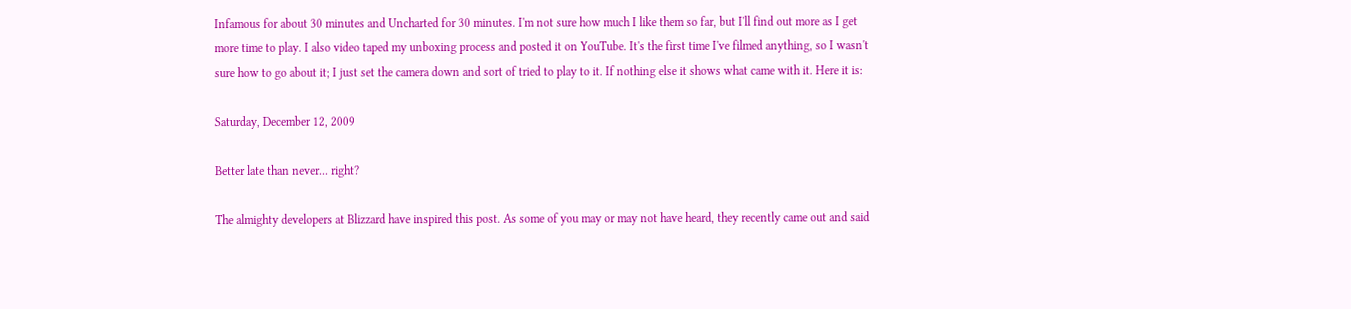Infamous for about 30 minutes and Uncharted for 30 minutes. I'm not sure how much I like them so far, but I'll find out more as I get more time to play. I also video taped my unboxing process and posted it on YouTube. It's the first time I've filmed anything, so I wasn't sure how to go about it; I just set the camera down and sort of tried to play to it. If nothing else it shows what came with it. Here it is:

Saturday, December 12, 2009

Better late than never... right?

The almighty developers at Blizzard have inspired this post. As some of you may or may not have heard, they recently came out and said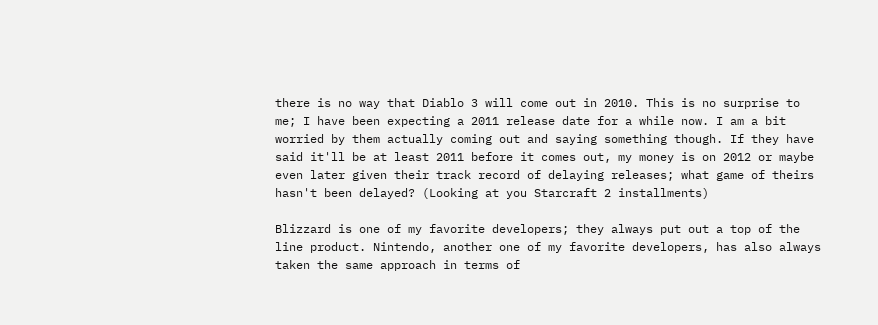there is no way that Diablo 3 will come out in 2010. This is no surprise to me; I have been expecting a 2011 release date for a while now. I am a bit worried by them actually coming out and saying something though. If they have said it'll be at least 2011 before it comes out, my money is on 2012 or maybe even later given their track record of delaying releases; what game of theirs hasn't been delayed? (Looking at you Starcraft 2 installments)

Blizzard is one of my favorite developers; they always put out a top of the line product. Nintendo, another one of my favorite developers, has also always taken the same approach in terms of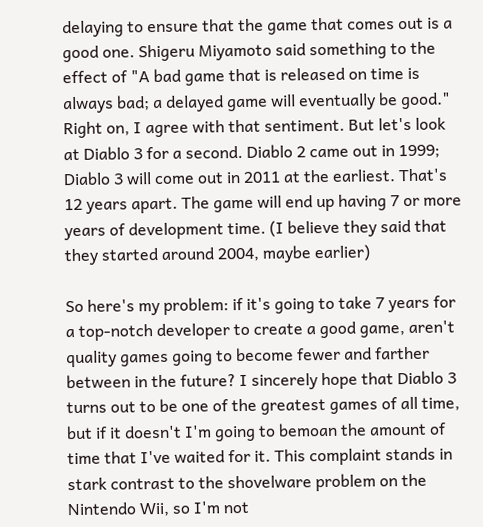delaying to ensure that the game that comes out is a good one. Shigeru Miyamoto said something to the effect of "A bad game that is released on time is always bad; a delayed game will eventually be good." Right on, I agree with that sentiment. But let's look at Diablo 3 for a second. Diablo 2 came out in 1999; Diablo 3 will come out in 2011 at the earliest. That's 12 years apart. The game will end up having 7 or more years of development time. (I believe they said that they started around 2004, maybe earlier)

So here's my problem: if it's going to take 7 years for a top-notch developer to create a good game, aren't quality games going to become fewer and farther between in the future? I sincerely hope that Diablo 3 turns out to be one of the greatest games of all time, but if it doesn't I'm going to bemoan the amount of time that I've waited for it. This complaint stands in stark contrast to the shovelware problem on the Nintendo Wii, so I'm not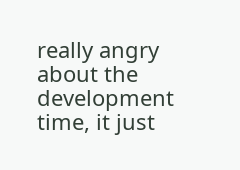really angry about the development time, it just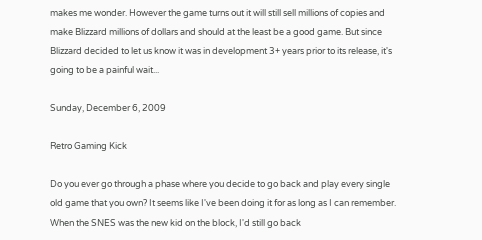makes me wonder. However the game turns out it will still sell millions of copies and make Blizzard millions of dollars and should at the least be a good game. But since Blizzard decided to let us know it was in development 3+ years prior to its release, it's going to be a painful wait...

Sunday, December 6, 2009

Retro Gaming Kick

Do you ever go through a phase where you decide to go back and play every single old game that you own? It seems like I've been doing it for as long as I can remember. When the SNES was the new kid on the block, I'd still go back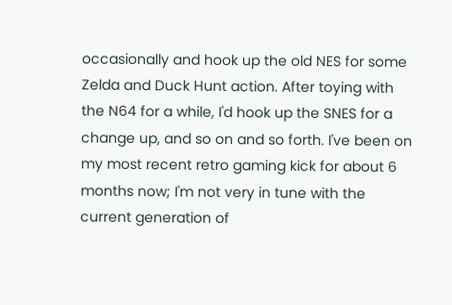occasionally and hook up the old NES for some Zelda and Duck Hunt action. After toying with the N64 for a while, I'd hook up the SNES for a change up, and so on and so forth. I've been on my most recent retro gaming kick for about 6 months now; I'm not very in tune with the current generation of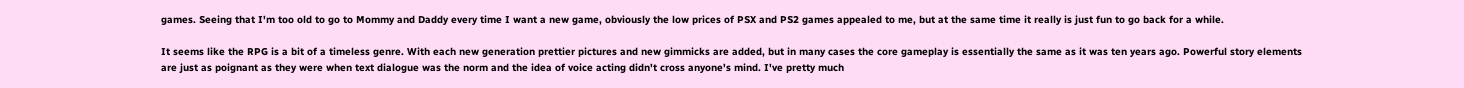games. Seeing that I'm too old to go to Mommy and Daddy every time I want a new game, obviously the low prices of PSX and PS2 games appealed to me, but at the same time it really is just fun to go back for a while.

It seems like the RPG is a bit of a timeless genre. With each new generation prettier pictures and new gimmicks are added, but in many cases the core gameplay is essentially the same as it was ten years ago. Powerful story elements are just as poignant as they were when text dialogue was the norm and the idea of voice acting didn't cross anyone's mind. I've pretty much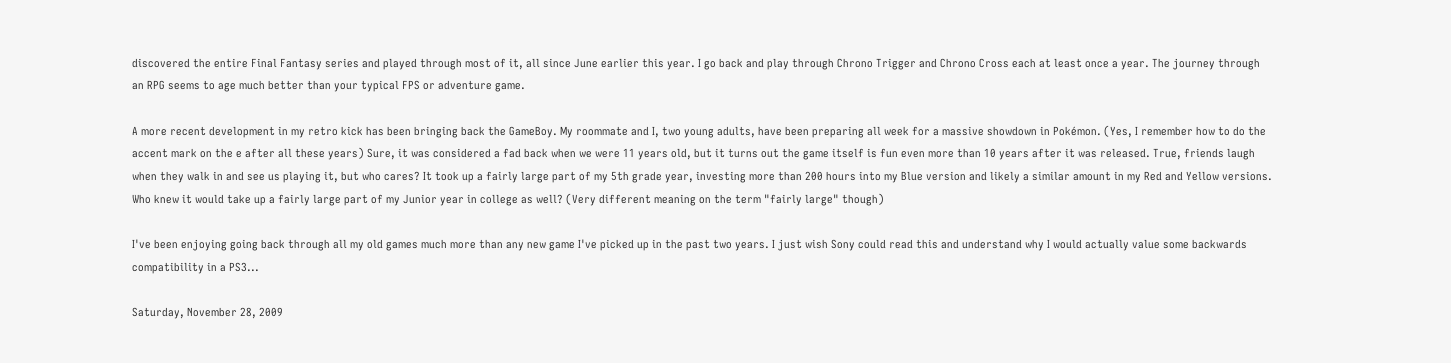discovered the entire Final Fantasy series and played through most of it, all since June earlier this year. I go back and play through Chrono Trigger and Chrono Cross each at least once a year. The journey through an RPG seems to age much better than your typical FPS or adventure game.

A more recent development in my retro kick has been bringing back the GameBoy. My roommate and I, two young adults, have been preparing all week for a massive showdown in Pokémon. (Yes, I remember how to do the accent mark on the e after all these years) Sure, it was considered a fad back when we were 11 years old, but it turns out the game itself is fun even more than 10 years after it was released. True, friends laugh when they walk in and see us playing it, but who cares? It took up a fairly large part of my 5th grade year, investing more than 200 hours into my Blue version and likely a similar amount in my Red and Yellow versions. Who knew it would take up a fairly large part of my Junior year in college as well? (Very different meaning on the term "fairly large" though)

I've been enjoying going back through all my old games much more than any new game I've picked up in the past two years. I just wish Sony could read this and understand why I would actually value some backwards compatibility in a PS3...

Saturday, November 28, 2009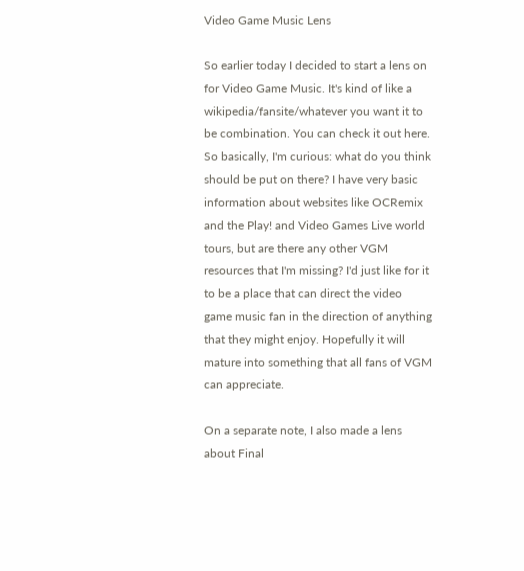Video Game Music Lens

So earlier today I decided to start a lens on for Video Game Music. It's kind of like a wikipedia/fansite/whatever you want it to be combination. You can check it out here. So basically, I'm curious: what do you think should be put on there? I have very basic information about websites like OCRemix and the Play! and Video Games Live world tours, but are there any other VGM resources that I'm missing? I'd just like for it to be a place that can direct the video game music fan in the direction of anything that they might enjoy. Hopefully it will mature into something that all fans of VGM can appreciate.

On a separate note, I also made a lens about Final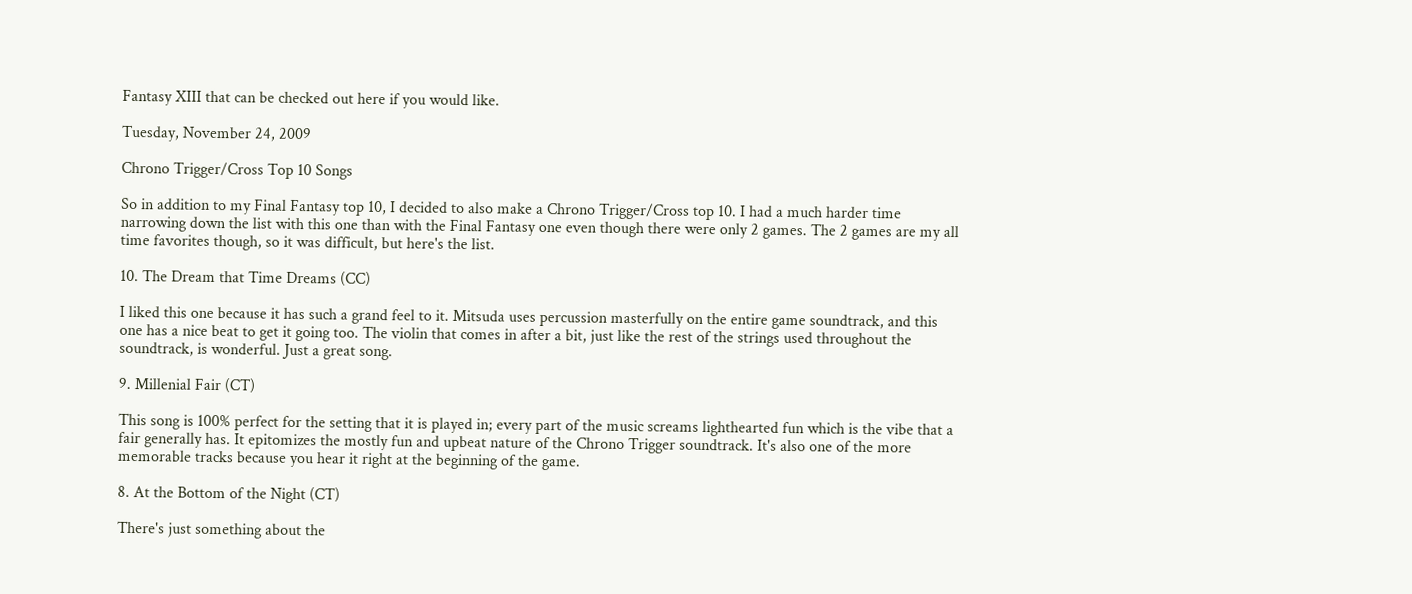Fantasy XIII that can be checked out here if you would like.

Tuesday, November 24, 2009

Chrono Trigger/Cross Top 10 Songs

So in addition to my Final Fantasy top 10, I decided to also make a Chrono Trigger/Cross top 10. I had a much harder time narrowing down the list with this one than with the Final Fantasy one even though there were only 2 games. The 2 games are my all time favorites though, so it was difficult, but here's the list.

10. The Dream that Time Dreams (CC)

I liked this one because it has such a grand feel to it. Mitsuda uses percussion masterfully on the entire game soundtrack, and this one has a nice beat to get it going too. The violin that comes in after a bit, just like the rest of the strings used throughout the soundtrack, is wonderful. Just a great song.

9. Millenial Fair (CT)

This song is 100% perfect for the setting that it is played in; every part of the music screams lighthearted fun which is the vibe that a fair generally has. It epitomizes the mostly fun and upbeat nature of the Chrono Trigger soundtrack. It's also one of the more memorable tracks because you hear it right at the beginning of the game.

8. At the Bottom of the Night (CT)

There's just something about the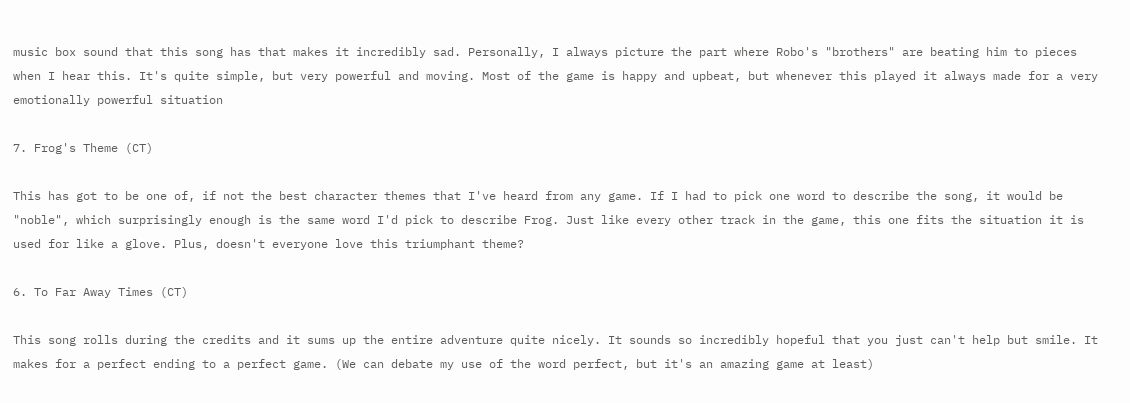music box sound that this song has that makes it incredibly sad. Personally, I always picture the part where Robo's "brothers" are beating him to pieces when I hear this. It's quite simple, but very powerful and moving. Most of the game is happy and upbeat, but whenever this played it always made for a very emotionally powerful situation

7. Frog's Theme (CT)

This has got to be one of, if not the best character themes that I've heard from any game. If I had to pick one word to describe the song, it would be "noble", which surprisingly enough is the same word I'd pick to describe Frog. Just like every other track in the game, this one fits the situation it is used for like a glove. Plus, doesn't everyone love this triumphant theme?

6. To Far Away Times (CT)

This song rolls during the credits and it sums up the entire adventure quite nicely. It sounds so incredibly hopeful that you just can't help but smile. It makes for a perfect ending to a perfect game. (We can debate my use of the word perfect, but it's an amazing game at least)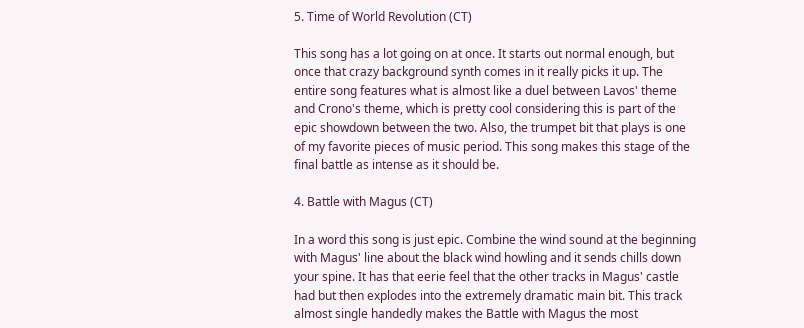5. Time of World Revolution (CT)

This song has a lot going on at once. It starts out normal enough, but once that crazy background synth comes in it really picks it up. The entire song features what is almost like a duel between Lavos' theme and Crono's theme, which is pretty cool considering this is part of the epic showdown between the two. Also, the trumpet bit that plays is one of my favorite pieces of music period. This song makes this stage of the final battle as intense as it should be.

4. Battle with Magus (CT)

In a word this song is just epic. Combine the wind sound at the beginning with Magus' line about the black wind howling and it sends chills down your spine. It has that eerie feel that the other tracks in Magus' castle had but then explodes into the extremely dramatic main bit. This track almost single handedly makes the Battle with Magus the most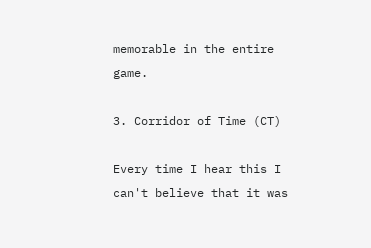memorable in the entire game.

3. Corridor of Time (CT)

Every time I hear this I can't believe that it was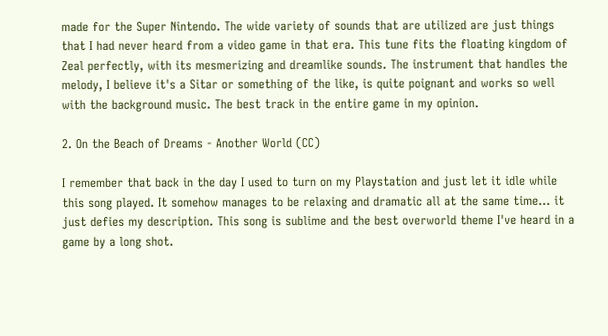made for the Super Nintendo. The wide variety of sounds that are utilized are just things that I had never heard from a video game in that era. This tune fits the floating kingdom of Zeal perfectly, with its mesmerizing and dreamlike sounds. The instrument that handles the melody, I believe it's a Sitar or something of the like, is quite poignant and works so well with the background music. The best track in the entire game in my opinion.

2. On the Beach of Dreams - Another World (CC)

I remember that back in the day I used to turn on my Playstation and just let it idle while this song played. It somehow manages to be relaxing and dramatic all at the same time... it just defies my description. This song is sublime and the best overworld theme I've heard in a game by a long shot.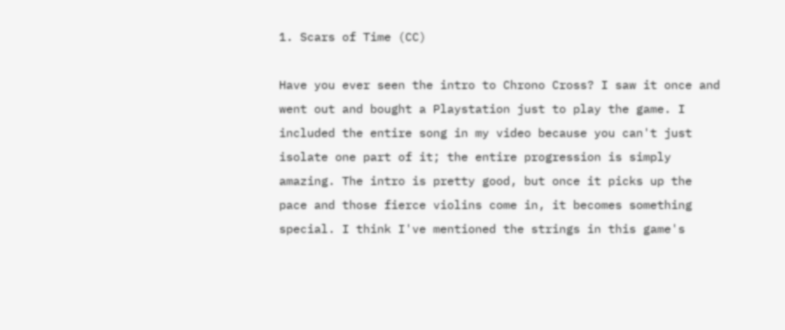1. Scars of Time (CC)

Have you ever seen the intro to Chrono Cross? I saw it once and went out and bought a Playstation just to play the game. I included the entire song in my video because you can't just isolate one part of it; the entire progression is simply amazing. The intro is pretty good, but once it picks up the pace and those fierce violins come in, it becomes something special. I think I've mentioned the strings in this game's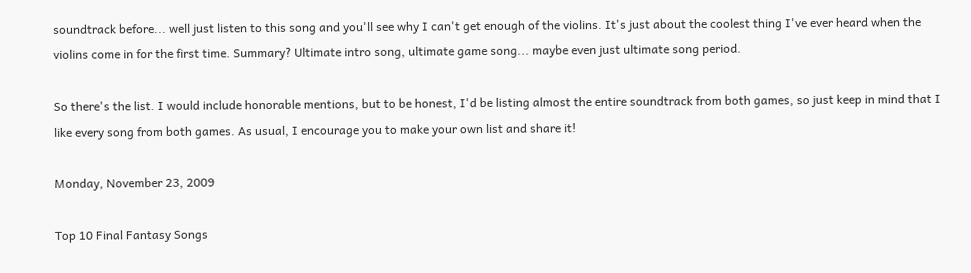soundtrack before... well just listen to this song and you'll see why I can't get enough of the violins. It's just about the coolest thing I've ever heard when the violins come in for the first time. Summary? Ultimate intro song, ultimate game song... maybe even just ultimate song period.

So there's the list. I would include honorable mentions, but to be honest, I'd be listing almost the entire soundtrack from both games, so just keep in mind that I like every song from both games. As usual, I encourage you to make your own list and share it!

Monday, November 23, 2009

Top 10 Final Fantasy Songs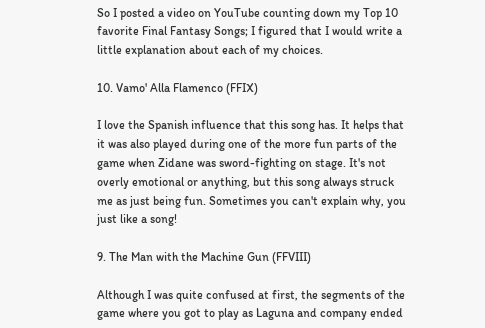So I posted a video on YouTube counting down my Top 10 favorite Final Fantasy Songs; I figured that I would write a little explanation about each of my choices.

10. Vamo' Alla Flamenco (FFIX)

I love the Spanish influence that this song has. It helps that it was also played during one of the more fun parts of the game when Zidane was sword-fighting on stage. It's not overly emotional or anything, but this song always struck me as just being fun. Sometimes you can't explain why, you just like a song!

9. The Man with the Machine Gun (FFVIII)

Although I was quite confused at first, the segments of the game where you got to play as Laguna and company ended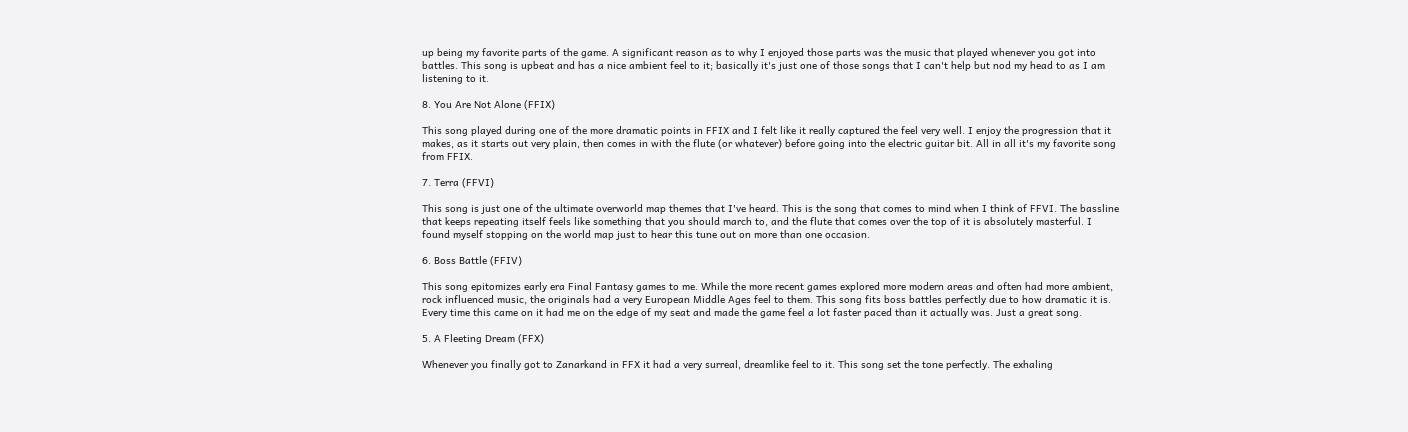up being my favorite parts of the game. A significant reason as to why I enjoyed those parts was the music that played whenever you got into battles. This song is upbeat and has a nice ambient feel to it; basically it's just one of those songs that I can't help but nod my head to as I am listening to it.

8. You Are Not Alone (FFIX)

This song played during one of the more dramatic points in FFIX and I felt like it really captured the feel very well. I enjoy the progression that it makes, as it starts out very plain, then comes in with the flute (or whatever) before going into the electric guitar bit. All in all it's my favorite song from FFIX.

7. Terra (FFVI)

This song is just one of the ultimate overworld map themes that I've heard. This is the song that comes to mind when I think of FFVI. The bassline that keeps repeating itself feels like something that you should march to, and the flute that comes over the top of it is absolutely masterful. I found myself stopping on the world map just to hear this tune out on more than one occasion.

6. Boss Battle (FFIV)

This song epitomizes early era Final Fantasy games to me. While the more recent games explored more modern areas and often had more ambient, rock influenced music, the originals had a very European Middle Ages feel to them. This song fits boss battles perfectly due to how dramatic it is. Every time this came on it had me on the edge of my seat and made the game feel a lot faster paced than it actually was. Just a great song.

5. A Fleeting Dream (FFX)

Whenever you finally got to Zanarkand in FFX it had a very surreal, dreamlike feel to it. This song set the tone perfectly. The exhaling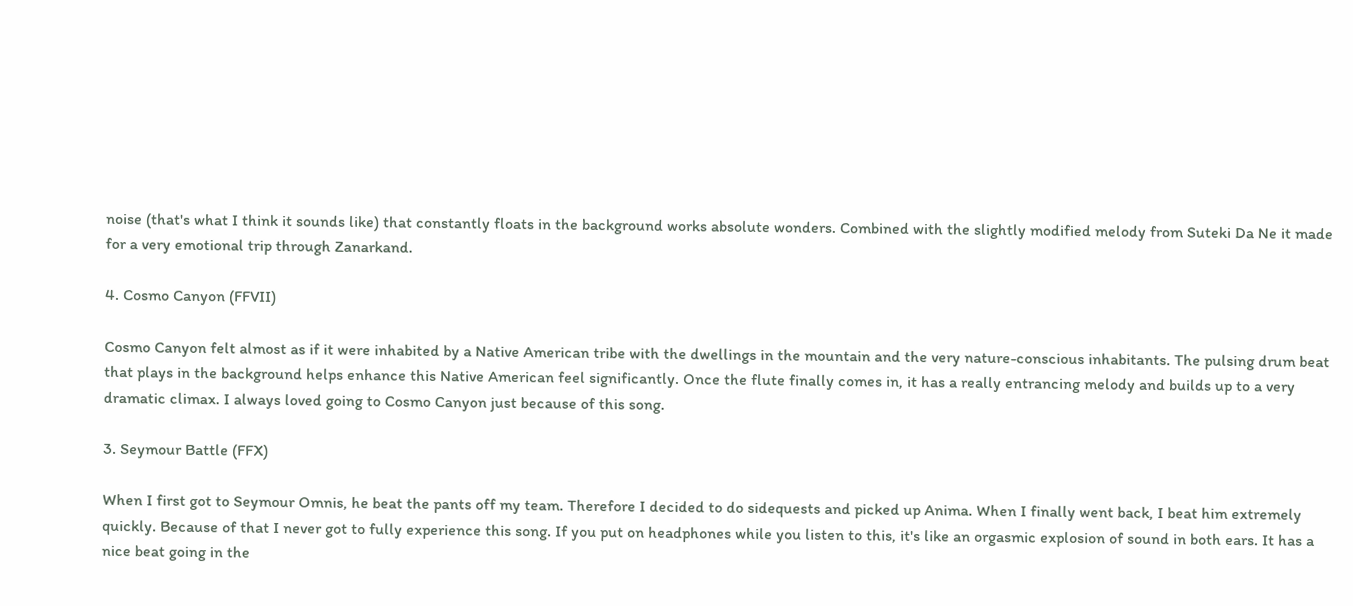noise (that's what I think it sounds like) that constantly floats in the background works absolute wonders. Combined with the slightly modified melody from Suteki Da Ne it made for a very emotional trip through Zanarkand.

4. Cosmo Canyon (FFVII)

Cosmo Canyon felt almost as if it were inhabited by a Native American tribe with the dwellings in the mountain and the very nature-conscious inhabitants. The pulsing drum beat that plays in the background helps enhance this Native American feel significantly. Once the flute finally comes in, it has a really entrancing melody and builds up to a very dramatic climax. I always loved going to Cosmo Canyon just because of this song.

3. Seymour Battle (FFX)

When I first got to Seymour Omnis, he beat the pants off my team. Therefore I decided to do sidequests and picked up Anima. When I finally went back, I beat him extremely quickly. Because of that I never got to fully experience this song. If you put on headphones while you listen to this, it's like an orgasmic explosion of sound in both ears. It has a nice beat going in the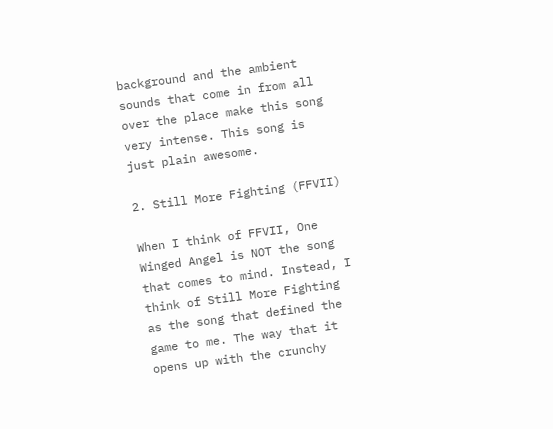background and the ambient sounds that come in from all over the place make this song very intense. This song is just plain awesome.

2. Still More Fighting (FFVII)

When I think of FFVII, One Winged Angel is NOT the song that comes to mind. Instead, I think of Still More Fighting as the song that defined the game to me. The way that it opens up with the crunchy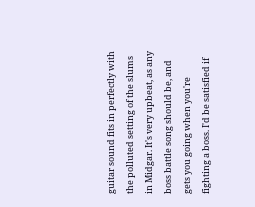guitar sound fits in perfectly with the polluted setting of the slums in Midgar. It's very upbeat, as any boss battle song should be, and gets you going when you're fighting a boss. I'd be satisfied if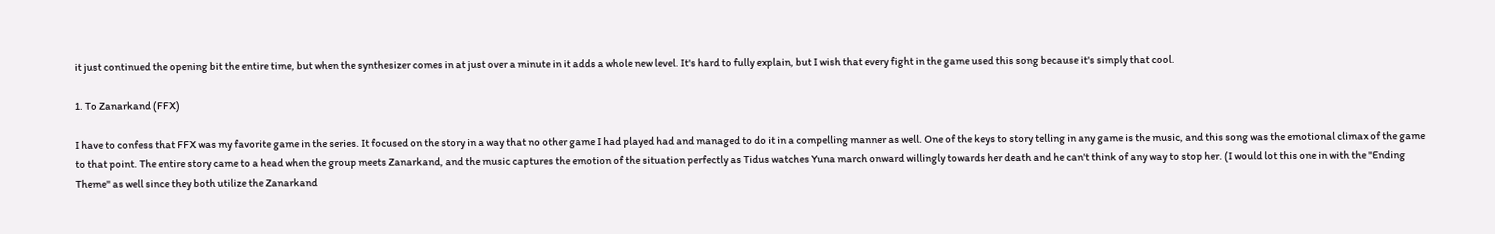it just continued the opening bit the entire time, but when the synthesizer comes in at just over a minute in it adds a whole new level. It's hard to fully explain, but I wish that every fight in the game used this song because it's simply that cool.

1. To Zanarkand (FFX)

I have to confess that FFX was my favorite game in the series. It focused on the story in a way that no other game I had played had and managed to do it in a compelling manner as well. One of the keys to story telling in any game is the music, and this song was the emotional climax of the game to that point. The entire story came to a head when the group meets Zanarkand, and the music captures the emotion of the situation perfectly as Tidus watches Yuna march onward willingly towards her death and he can't think of any way to stop her. (I would lot this one in with the "Ending Theme" as well since they both utilize the Zanarkand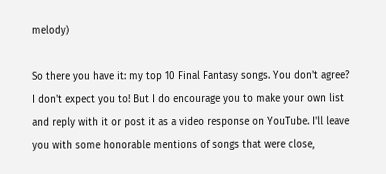melody)

So there you have it: my top 10 Final Fantasy songs. You don't agree? I don't expect you to! But I do encourage you to make your own list and reply with it or post it as a video response on YouTube. I'll leave you with some honorable mentions of songs that were close,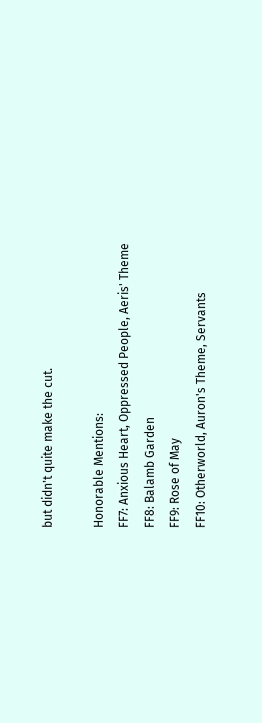but didn't quite make the cut.

Honorable Mentions:
FF7: Anxious Heart, Oppressed People, Aeris' Theme
FF8: Balamb Garden
FF9: Rose of May
FF10: Otherworld, Auron's Theme, Servants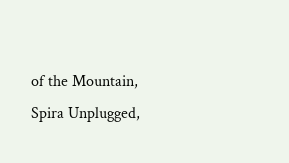of the Mountain, Spira Unplugged,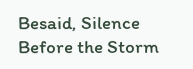Besaid, Silence Before the Storm